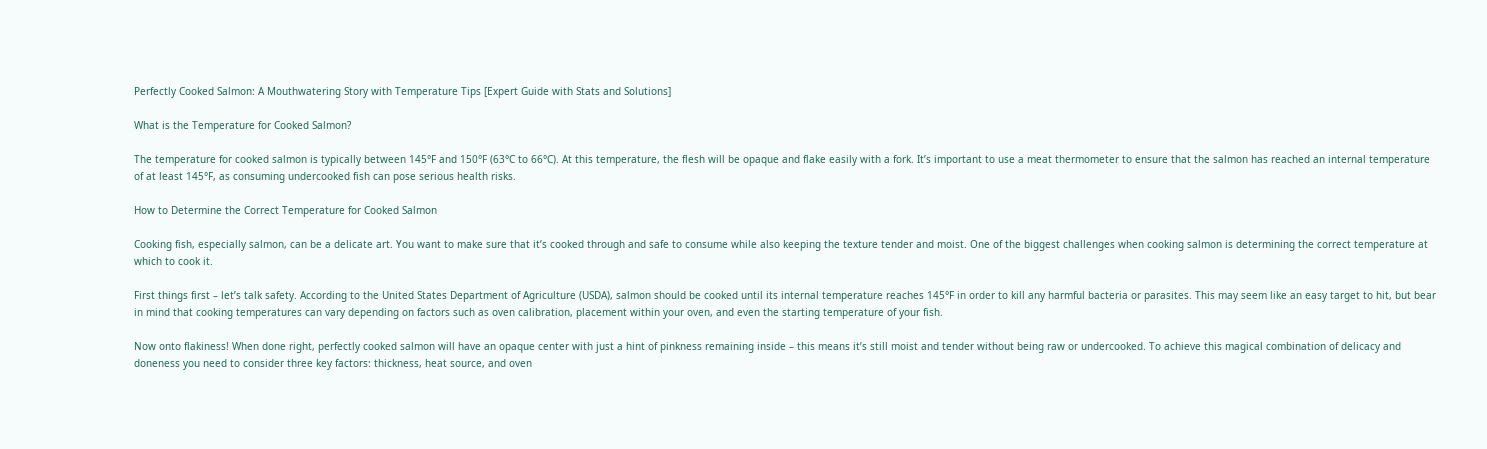Perfectly Cooked Salmon: A Mouthwatering Story with Temperature Tips [Expert Guide with Stats and Solutions]

What is the Temperature for Cooked Salmon?

The temperature for cooked salmon is typically between 145°F and 150°F (63°C to 66°C). At this temperature, the flesh will be opaque and flake easily with a fork. It’s important to use a meat thermometer to ensure that the salmon has reached an internal temperature of at least 145°F, as consuming undercooked fish can pose serious health risks.

How to Determine the Correct Temperature for Cooked Salmon

Cooking fish, especially salmon, can be a delicate art. You want to make sure that it’s cooked through and safe to consume while also keeping the texture tender and moist. One of the biggest challenges when cooking salmon is determining the correct temperature at which to cook it.

First things first – let’s talk safety. According to the United States Department of Agriculture (USDA), salmon should be cooked until its internal temperature reaches 145°F in order to kill any harmful bacteria or parasites. This may seem like an easy target to hit, but bear in mind that cooking temperatures can vary depending on factors such as oven calibration, placement within your oven, and even the starting temperature of your fish.

Now onto flakiness! When done right, perfectly cooked salmon will have an opaque center with just a hint of pinkness remaining inside – this means it’s still moist and tender without being raw or undercooked. To achieve this magical combination of delicacy and doneness you need to consider three key factors: thickness, heat source, and oven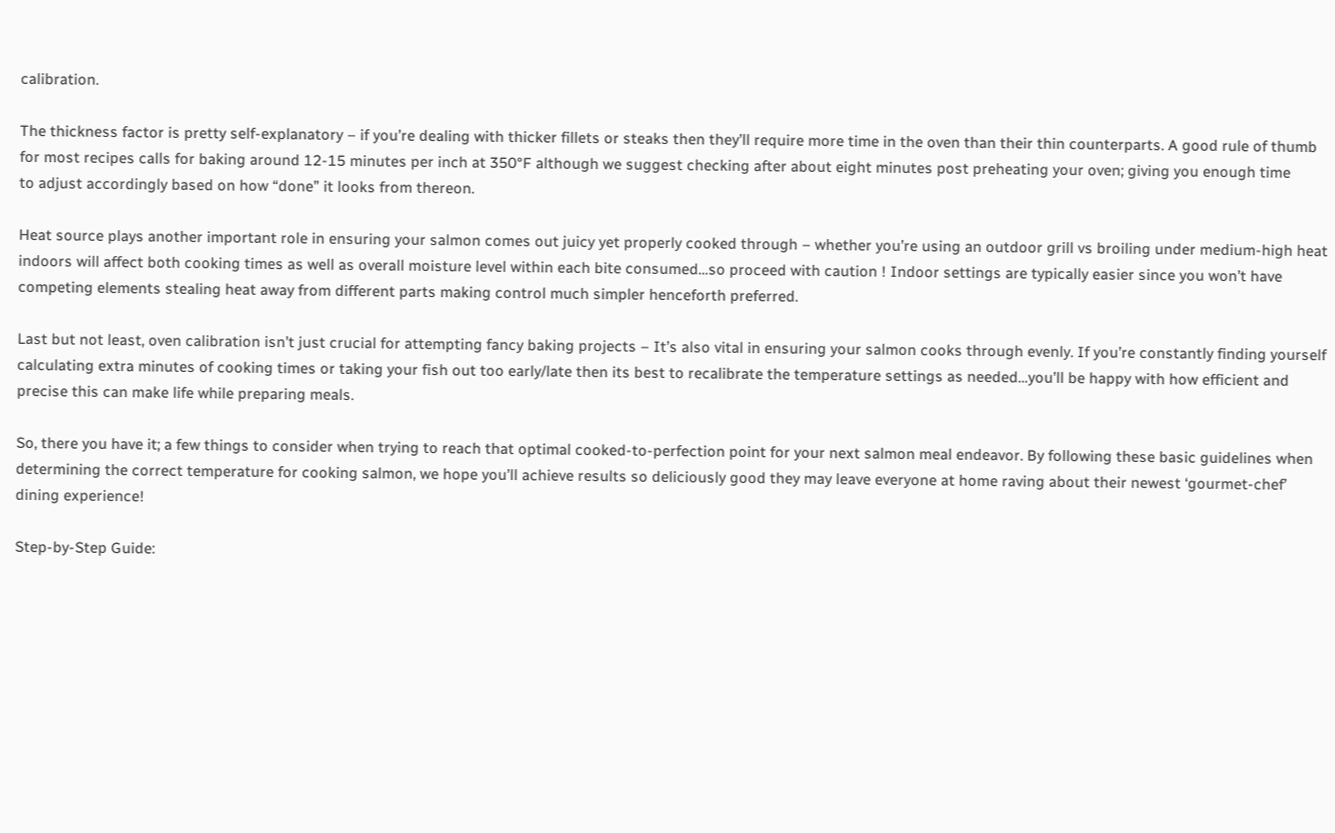calibration.

The thickness factor is pretty self-explanatory – if you’re dealing with thicker fillets or steaks then they’ll require more time in the oven than their thin counterparts. A good rule of thumb for most recipes calls for baking around 12-15 minutes per inch at 350°F although we suggest checking after about eight minutes post preheating your oven; giving you enough time
to adjust accordingly based on how “done” it looks from thereon.

Heat source plays another important role in ensuring your salmon comes out juicy yet properly cooked through – whether you’re using an outdoor grill vs broiling under medium-high heat indoors will affect both cooking times as well as overall moisture level within each bite consumed…so proceed with caution ! Indoor settings are typically easier since you won’t have competing elements stealing heat away from different parts making control much simpler henceforth preferred.

Last but not least, oven calibration isn’t just crucial for attempting fancy baking projects – It’s also vital in ensuring your salmon cooks through evenly. If you’re constantly finding yourself calculating extra minutes of cooking times or taking your fish out too early/late then its best to recalibrate the temperature settings as needed…you’ll be happy with how efficient and precise this can make life while preparing meals.

So, there you have it; a few things to consider when trying to reach that optimal cooked-to-perfection point for your next salmon meal endeavor. By following these basic guidelines when determining the correct temperature for cooking salmon, we hope you’ll achieve results so deliciously good they may leave everyone at home raving about their newest ‘gourmet-chef’ dining experience!

Step-by-Step Guide: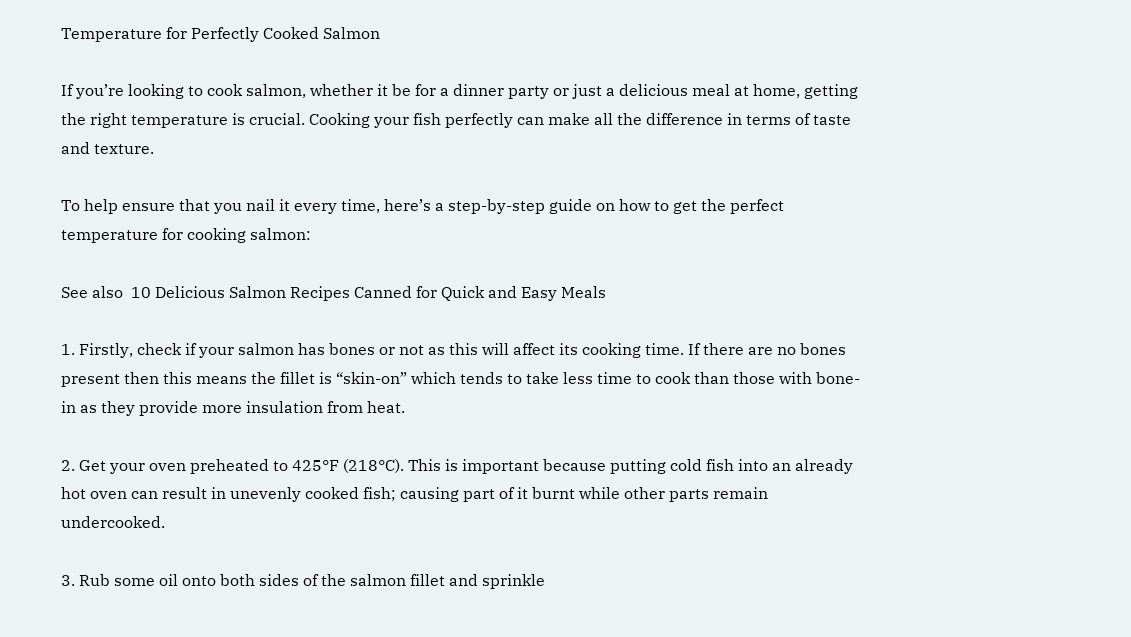Temperature for Perfectly Cooked Salmon

If you’re looking to cook salmon, whether it be for a dinner party or just a delicious meal at home, getting the right temperature is crucial. Cooking your fish perfectly can make all the difference in terms of taste and texture.

To help ensure that you nail it every time, here’s a step-by-step guide on how to get the perfect temperature for cooking salmon:

See also  10 Delicious Salmon Recipes Canned for Quick and Easy Meals

1. Firstly, check if your salmon has bones or not as this will affect its cooking time. If there are no bones present then this means the fillet is “skin-on” which tends to take less time to cook than those with bone-in as they provide more insulation from heat.

2. Get your oven preheated to 425°F (218°C). This is important because putting cold fish into an already hot oven can result in unevenly cooked fish; causing part of it burnt while other parts remain undercooked.

3. Rub some oil onto both sides of the salmon fillet and sprinkle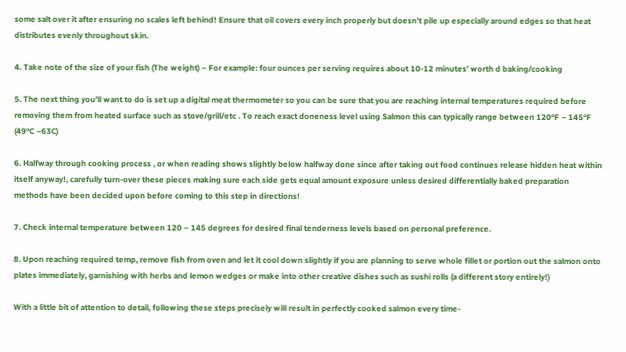some salt over it after ensuring no scales left behind! Ensure that oil covers every inch properly but doesn’t pile up especially around edges so that heat distributes evenly throughout skin.

4. Take note of the size of your fish (The weight) – For example: four ounces per serving requires about 10-12 minutes’ worth d baking/cooking

5. The next thing you’ll want to do is set up a digital meat thermometer so you can be sure that you are reaching internal temperatures required before removing them from heated surface such as stove/grill/etc . To reach exact doneness level using Salmon this can typically range between 120°F – 145°F (49°C –63C)

6. Halfway through cooking process , or when reading shows slightly below halfway done since after taking out food continues release hidden heat within itself anyway!, carefully turn-over these pieces making sure each side gets equal amount exposure unless desired differentially baked preparation methods have been decided upon before coming to this step in directions!

7. Check internal temperature between 120 – 145 degrees for desired final tenderness levels based on personal preference.

8. Upon reaching required temp, remove fish from oven and let it cool down slightly if you are planning to serve whole fillet or portion out the salmon onto plates immediately, garnishing with herbs and lemon wedges or make into other creative dishes such as sushi rolls (a different story entirely!)

With a little bit of attention to detail, following these steps precisely will result in perfectly cooked salmon every time-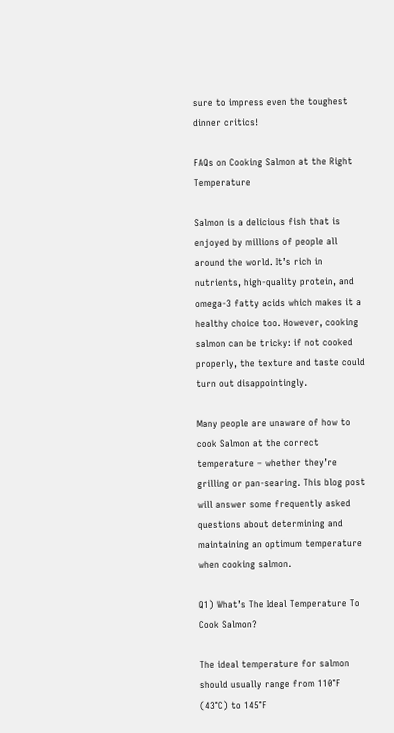sure to impress even the toughest dinner critics!

FAQs on Cooking Salmon at the Right Temperature

Salmon is a delicious fish that is enjoyed by millions of people all around the world. It’s rich in nutrients, high-quality protein, and omega-3 fatty acids which makes it a healthy choice too. However, cooking salmon can be tricky: if not cooked properly, the texture and taste could turn out disappointingly.

Many people are unaware of how to cook Salmon at the correct temperature – whether they’re grilling or pan-searing. This blog post will answer some frequently asked questions about determining and maintaining an optimum temperature when cooking salmon.

Q1) What’s The Ideal Temperature To Cook Salmon?

The ideal temperature for salmon should usually range from 110°F (43°C) to 145°F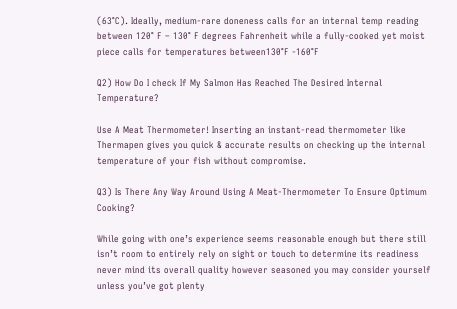(63°C). Ideally, medium-rare doneness calls for an internal temp reading between 120° F – 130° F degrees Fahrenheit while a fully-cooked yet moist piece calls for temperatures between130°F -160°F

Q2) How Do I check If My Salmon Has Reached The Desired Internal Temperature?

Use A Meat Thermometer! Inserting an instant-read thermometer like Thermapen gives you quick & accurate results on checking up the internal temperature of your fish without compromise.

Q3) Is There Any Way Around Using A Meat-Thermometer To Ensure Optimum Cooking?

While going with one’s experience seems reasonable enough but there still isn’t room to entirely rely on sight or touch to determine its readiness never mind its overall quality however seasoned you may consider yourself unless you’ve got plenty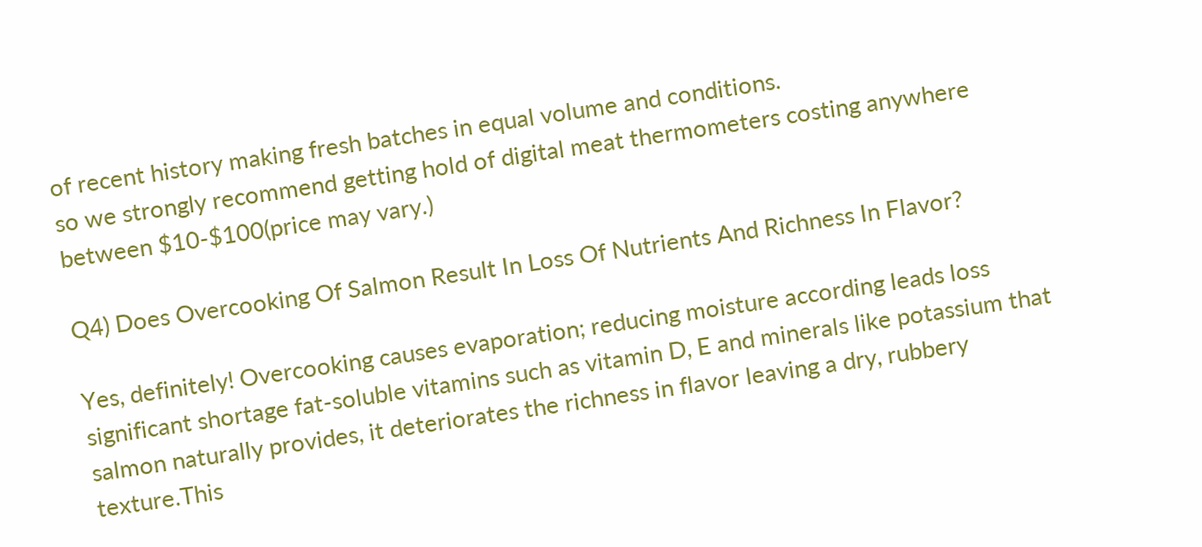of recent history making fresh batches in equal volume and conditions.
so we strongly recommend getting hold of digital meat thermometers costing anywhere between $10-$100(price may vary.)

Q4) Does Overcooking Of Salmon Result In Loss Of Nutrients And Richness In Flavor?

Yes, definitely! Overcooking causes evaporation; reducing moisture according leads loss significant shortage fat-soluble vitamins such as vitamin D, E and minerals like potassium that salmon naturally provides, it deteriorates the richness in flavor leaving a dry, rubbery texture.This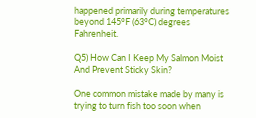happened primarily during temperatures beyond 145°F (63°C) degrees Fahrenheit.

Q5) How Can I Keep My Salmon Moist And Prevent Sticky Skin?

One common mistake made by many is trying to turn fish too soon when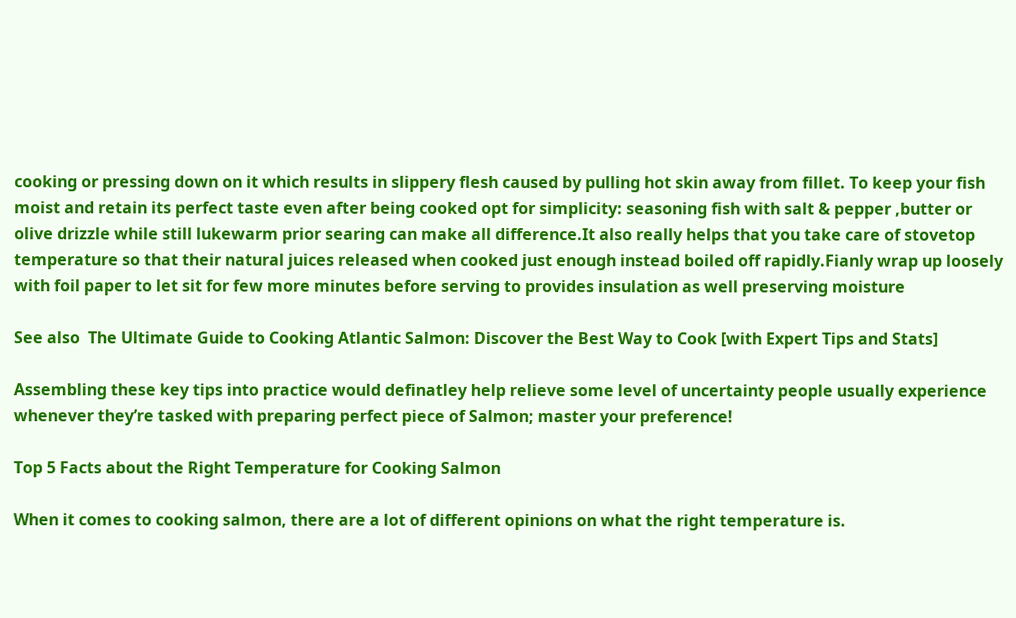cooking or pressing down on it which results in slippery flesh caused by pulling hot skin away from fillet. To keep your fish moist and retain its perfect taste even after being cooked opt for simplicity: seasoning fish with salt & pepper ,butter or olive drizzle while still lukewarm prior searing can make all difference.It also really helps that you take care of stovetop temperature so that their natural juices released when cooked just enough instead boiled off rapidly.Fianly wrap up loosely with foil paper to let sit for few more minutes before serving to provides insulation as well preserving moisture

See also  The Ultimate Guide to Cooking Atlantic Salmon: Discover the Best Way to Cook [with Expert Tips and Stats]

Assembling these key tips into practice would definatley help relieve some level of uncertainty people usually experience whenever they’re tasked with preparing perfect piece of Salmon; master your preference!

Top 5 Facts about the Right Temperature for Cooking Salmon

When it comes to cooking salmon, there are a lot of different opinions on what the right temperature is.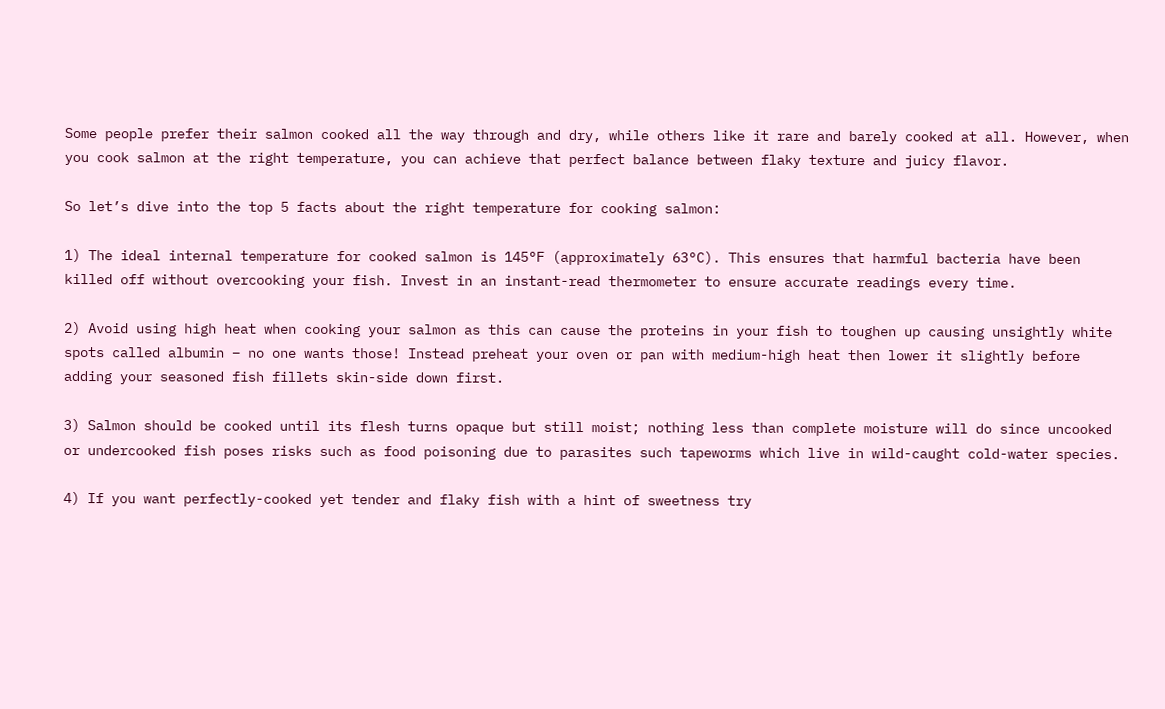Some people prefer their salmon cooked all the way through and dry, while others like it rare and barely cooked at all. However, when you cook salmon at the right temperature, you can achieve that perfect balance between flaky texture and juicy flavor.

So let’s dive into the top 5 facts about the right temperature for cooking salmon:

1) The ideal internal temperature for cooked salmon is 145°F (approximately 63°C). This ensures that harmful bacteria have been killed off without overcooking your fish. Invest in an instant-read thermometer to ensure accurate readings every time.

2) Avoid using high heat when cooking your salmon as this can cause the proteins in your fish to toughen up causing unsightly white spots called albumin – no one wants those! Instead preheat your oven or pan with medium-high heat then lower it slightly before adding your seasoned fish fillets skin-side down first.

3) Salmon should be cooked until its flesh turns opaque but still moist; nothing less than complete moisture will do since uncooked or undercooked fish poses risks such as food poisoning due to parasites such tapeworms which live in wild-caught cold-water species.

4) If you want perfectly-cooked yet tender and flaky fish with a hint of sweetness try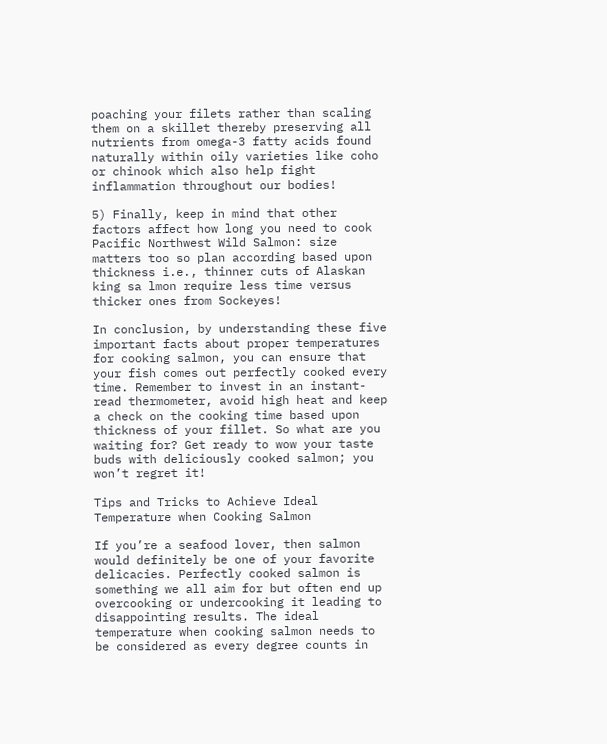poaching your filets rather than scaling them on a skillet thereby preserving all nutrients from omega-3 fatty acids found naturally within oily varieties like coho or chinook which also help fight inflammation throughout our bodies!

5) Finally, keep in mind that other factors affect how long you need to cook Pacific Northwest Wild Salmon: size matters too so plan according based upon thickness i.e., thinner cuts of Alaskan king sa lmon require less time versus thicker ones from Sockeyes!

In conclusion, by understanding these five important facts about proper temperatures for cooking salmon, you can ensure that your fish comes out perfectly cooked every time. Remember to invest in an instant-read thermometer, avoid high heat and keep a check on the cooking time based upon thickness of your fillet. So what are you waiting for? Get ready to wow your taste buds with deliciously cooked salmon; you won’t regret it!

Tips and Tricks to Achieve Ideal Temperature when Cooking Salmon

If you’re a seafood lover, then salmon would definitely be one of your favorite delicacies. Perfectly cooked salmon is something we all aim for but often end up overcooking or undercooking it leading to disappointing results. The ideal temperature when cooking salmon needs to be considered as every degree counts in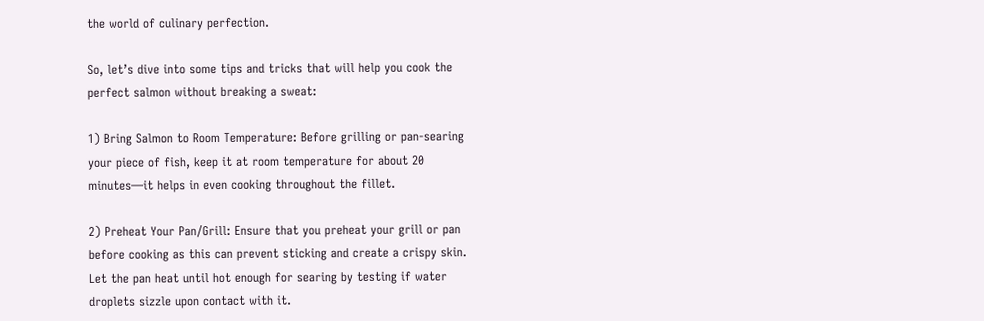the world of culinary perfection.

So, let’s dive into some tips and tricks that will help you cook the perfect salmon without breaking a sweat:

1) Bring Salmon to Room Temperature: Before grilling or pan-searing your piece of fish, keep it at room temperature for about 20 minutes—it helps in even cooking throughout the fillet.

2) Preheat Your Pan/Grill: Ensure that you preheat your grill or pan before cooking as this can prevent sticking and create a crispy skin. Let the pan heat until hot enough for searing by testing if water droplets sizzle upon contact with it.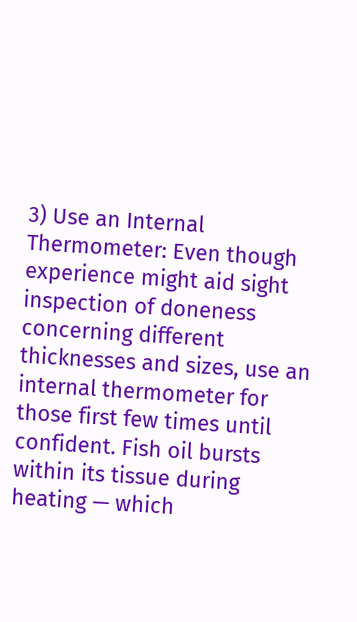3) Use an Internal Thermometer: Even though experience might aid sight inspection of doneness concerning different thicknesses and sizes, use an internal thermometer for those first few times until confident. Fish oil bursts within its tissue during heating — which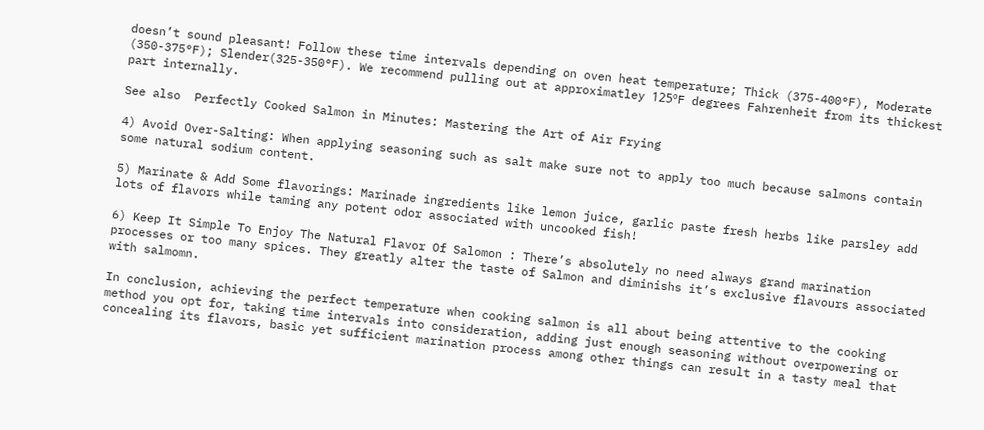doesn’t sound pleasant! Follow these time intervals depending on oven heat temperature; Thick (375-400°F), Moderate (350-375°F); Slender(325-350°F). We recommend pulling out at approximatley 125ºF degrees Fahrenheit from its thickest part internally.

See also  Perfectly Cooked Salmon in Minutes: Mastering the Art of Air Frying

4) Avoid Over-Salting: When applying seasoning such as salt make sure not to apply too much because salmons contain some natural sodium content.

5) Marinate & Add Some flavorings: Marinade ingredients like lemon juice, garlic paste fresh herbs like parsley add lots of flavors while taming any potent odor associated with uncooked fish!

6) Keep It Simple To Enjoy The Natural Flavor Of Salomon : There’s absolutely no need always grand marination processes or too many spices. They greatly alter the taste of Salmon and diminishs it’s exclusive flavours associated with salmomn.

In conclusion, achieving the perfect temperature when cooking salmon is all about being attentive to the cooking method you opt for, taking time intervals into consideration, adding just enough seasoning without overpowering or concealing its flavors, basic yet sufficient marination process among other things can result in a tasty meal that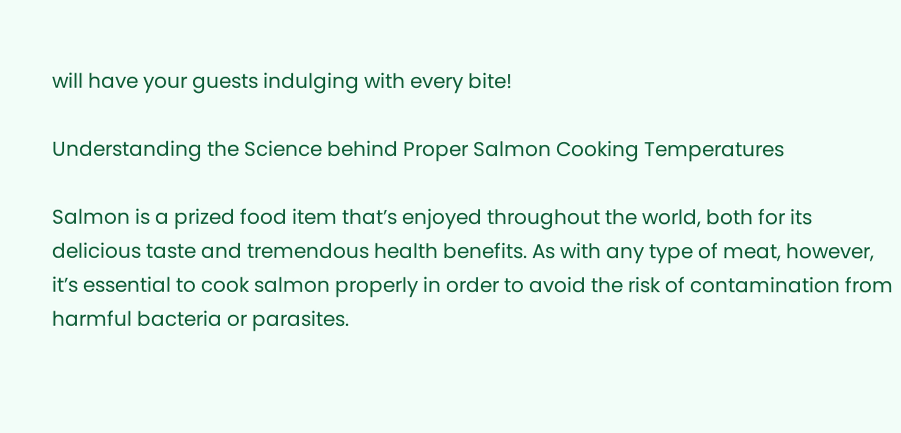will have your guests indulging with every bite!

Understanding the Science behind Proper Salmon Cooking Temperatures

Salmon is a prized food item that’s enjoyed throughout the world, both for its delicious taste and tremendous health benefits. As with any type of meat, however, it’s essential to cook salmon properly in order to avoid the risk of contamination from harmful bacteria or parasites.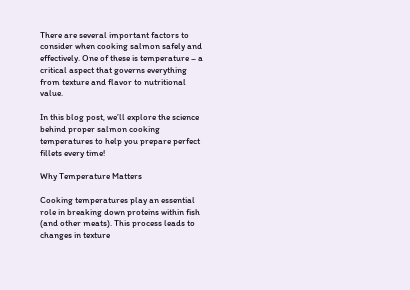There are several important factors to consider when cooking salmon safely and effectively. One of these is temperature – a critical aspect that governs everything from texture and flavor to nutritional value.

In this blog post, we’ll explore the science behind proper salmon cooking temperatures to help you prepare perfect fillets every time!

Why Temperature Matters

Cooking temperatures play an essential role in breaking down proteins within fish (and other meats). This process leads to changes in texture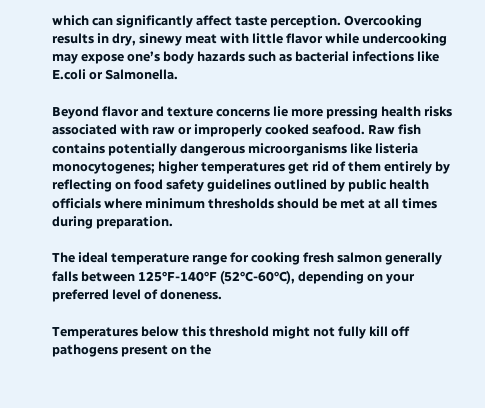which can significantly affect taste perception. Overcooking results in dry, sinewy meat with little flavor while undercooking may expose one’s body hazards such as bacterial infections like E.coli or Salmonella.

Beyond flavor and texture concerns lie more pressing health risks associated with raw or improperly cooked seafood. Raw fish contains potentially dangerous microorganisms like listeria monocytogenes; higher temperatures get rid of them entirely by reflecting on food safety guidelines outlined by public health officials where minimum thresholds should be met at all times during preparation.

The ideal temperature range for cooking fresh salmon generally falls between 125°F-140°F (52°C-60°C), depending on your preferred level of doneness.

Temperatures below this threshold might not fully kill off pathogens present on the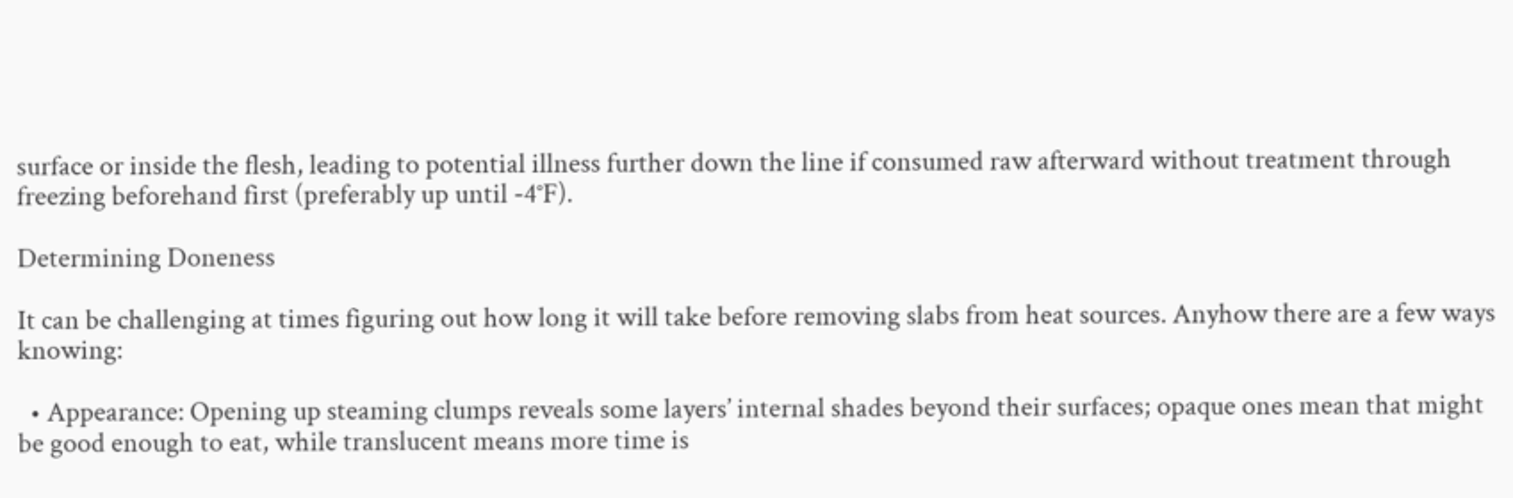surface or inside the flesh, leading to potential illness further down the line if consumed raw afterward without treatment through freezing beforehand first (preferably up until -4°F).

Determining Doneness

It can be challenging at times figuring out how long it will take before removing slabs from heat sources. Anyhow there are a few ways knowing:

  • Appearance: Opening up steaming clumps reveals some layers’ internal shades beyond their surfaces; opaque ones mean that might be good enough to eat, while translucent means more time is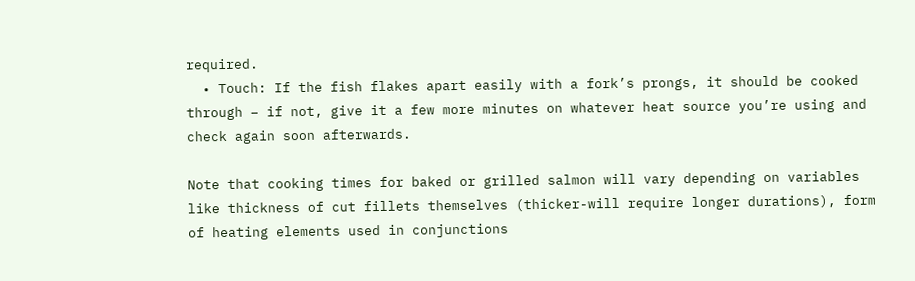required.
  • Touch: If the fish flakes apart easily with a fork’s prongs, it should be cooked through – if not, give it a few more minutes on whatever heat source you’re using and check again soon afterwards.

Note that cooking times for baked or grilled salmon will vary depending on variables like thickness of cut fillets themselves (thicker-will require longer durations), form of heating elements used in conjunctions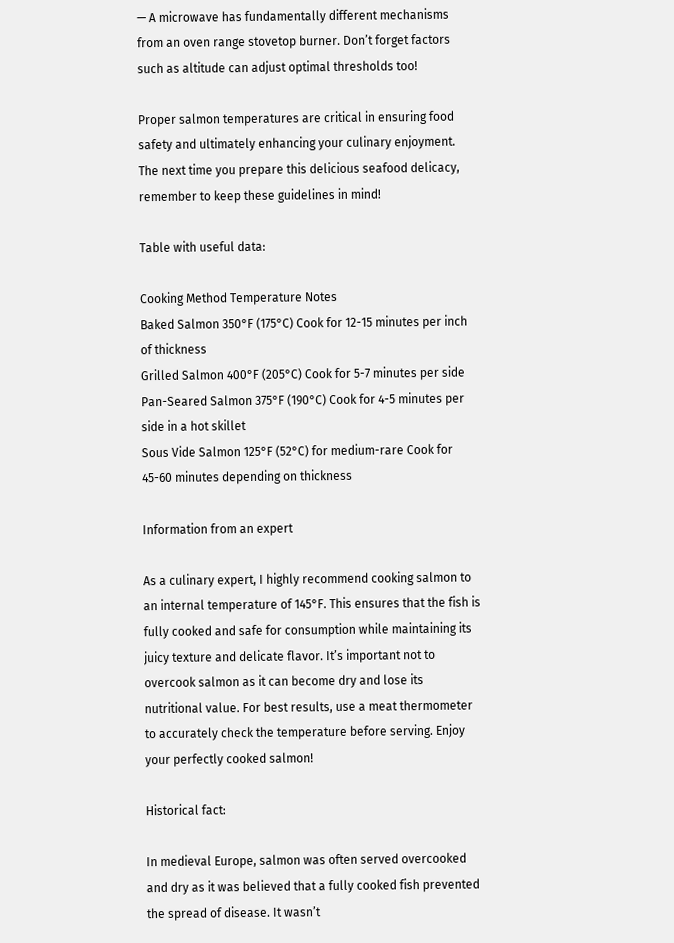— A microwave has fundamentally different mechanisms from an oven range stovetop burner. Don’t forget factors such as altitude can adjust optimal thresholds too!

Proper salmon temperatures are critical in ensuring food safety and ultimately enhancing your culinary enjoyment. The next time you prepare this delicious seafood delicacy, remember to keep these guidelines in mind!

Table with useful data:

Cooking Method Temperature Notes
Baked Salmon 350°F (175°C) Cook for 12-15 minutes per inch of thickness
Grilled Salmon 400°F (205°C) Cook for 5-7 minutes per side
Pan-Seared Salmon 375°F (190°C) Cook for 4-5 minutes per side in a hot skillet
Sous Vide Salmon 125°F (52°C) for medium-rare Cook for 45-60 minutes depending on thickness

Information from an expert

As a culinary expert, I highly recommend cooking salmon to an internal temperature of 145°F. This ensures that the fish is fully cooked and safe for consumption while maintaining its juicy texture and delicate flavor. It’s important not to overcook salmon as it can become dry and lose its nutritional value. For best results, use a meat thermometer to accurately check the temperature before serving. Enjoy your perfectly cooked salmon!

Historical fact:

In medieval Europe, salmon was often served overcooked and dry as it was believed that a fully cooked fish prevented the spread of disease. It wasn’t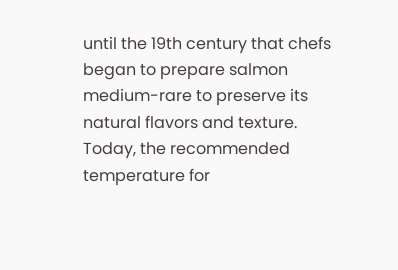until the 19th century that chefs began to prepare salmon medium-rare to preserve its natural flavors and texture. Today, the recommended temperature for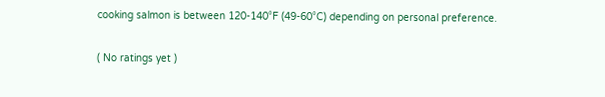cooking salmon is between 120-140°F (49-60°C) depending on personal preference.

( No ratings yet )